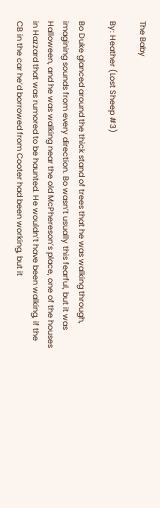The Baby

By: Heather (Lost Sheep #3)

Bo Duke glanced around the thick stand of trees that he was walking through, imagining sounds from every direction. Bo wasn’t usually this fearful, but it was Halloween, and he was walking near the old McPhereson’s place, one of the houses in Hazzard that was rumored to be haunted. He wouldn’t have been walking, if the CB in the car he’d borrowed from Cooter had been working, but it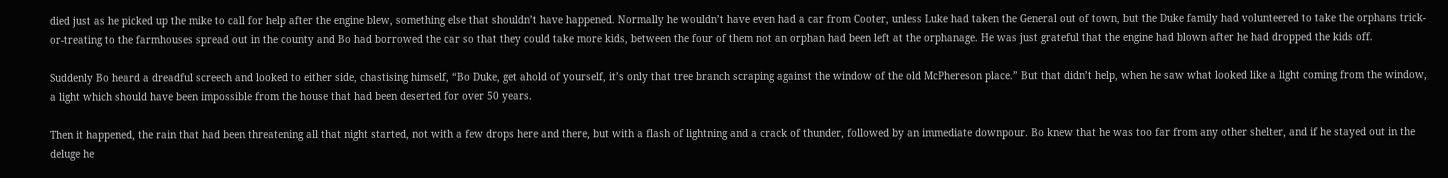died just as he picked up the mike to call for help after the engine blew, something else that shouldn’t have happened. Normally he wouldn’t have even had a car from Cooter, unless Luke had taken the General out of town, but the Duke family had volunteered to take the orphans trick-or-treating to the farmhouses spread out in the county and Bo had borrowed the car so that they could take more kids, between the four of them not an orphan had been left at the orphanage. He was just grateful that the engine had blown after he had dropped the kids off.

Suddenly Bo heard a dreadful screech and looked to either side, chastising himself, “Bo Duke, get ahold of yourself, it’s only that tree branch scraping against the window of the old McPhereson place.” But that didn’t help, when he saw what looked like a light coming from the window, a light which should have been impossible from the house that had been deserted for over 50 years.

Then it happened, the rain that had been threatening all that night started, not with a few drops here and there, but with a flash of lightning and a crack of thunder, followed by an immediate downpour. Bo knew that he was too far from any other shelter, and if he stayed out in the deluge he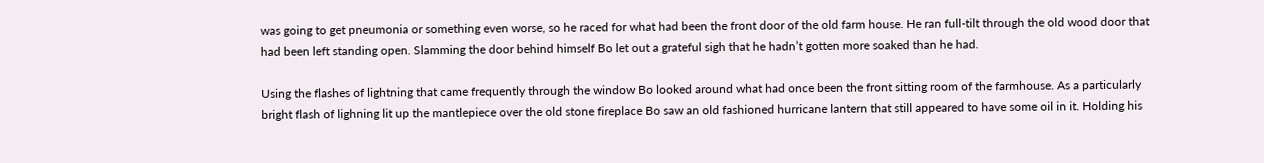was going to get pneumonia or something even worse, so he raced for what had been the front door of the old farm house. He ran full-tilt through the old wood door that had been left standing open. Slamming the door behind himself Bo let out a grateful sigh that he hadn’t gotten more soaked than he had.

Using the flashes of lightning that came frequently through the window Bo looked around what had once been the front sitting room of the farmhouse. As a particularly bright flash of lighning lit up the mantlepiece over the old stone fireplace Bo saw an old fashioned hurricane lantern that still appeared to have some oil in it. Holding his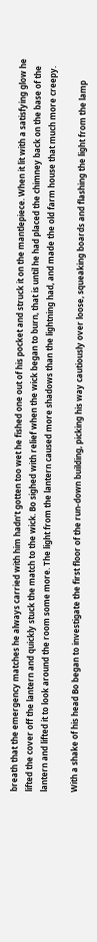breath that the emergency matches he always carried with him hadn’t gotten too wet he fished one out of his pocket and struck it on the mantlepiece. When it lit with a satisfying glow he lifted the cover off the lantern and quickly stuck the match to the wick. Bo sighed with relief when the wick began to burn, that is until he had placed the chimney back on the base of the lantern and lifted it to look around the room some more. The light from the lantern caused more shadows than the lightning had, and made the old farm house that much more creepy.

With a shake of his head Bo began to investigate the first floor of the run-down building, picking his way cautiously over loose, squeaking boards and flashing the light from the lamp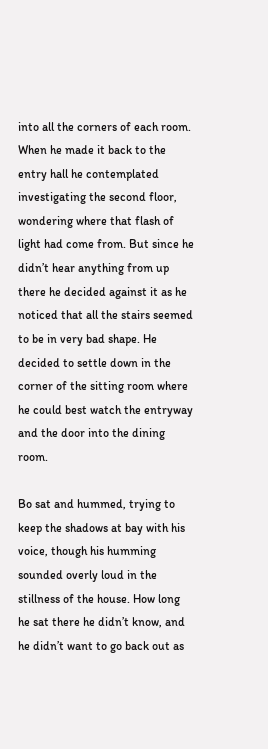into all the corners of each room. When he made it back to the entry hall he contemplated investigating the second floor, wondering where that flash of light had come from. But since he didn’t hear anything from up there he decided against it as he noticed that all the stairs seemed to be in very bad shape. He decided to settle down in the corner of the sitting room where he could best watch the entryway and the door into the dining room.

Bo sat and hummed, trying to keep the shadows at bay with his voice, though his humming sounded overly loud in the stillness of the house. How long he sat there he didn’t know, and he didn’t want to go back out as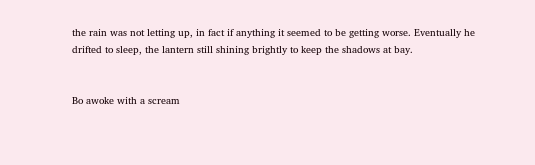the rain was not letting up, in fact if anything it seemed to be getting worse. Eventually he drifted to sleep, the lantern still shining brightly to keep the shadows at bay.


Bo awoke with a scream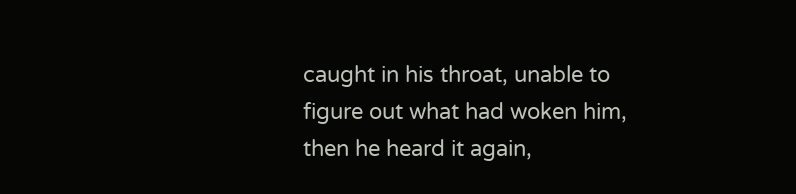caught in his throat, unable to figure out what had woken him, then he heard it again,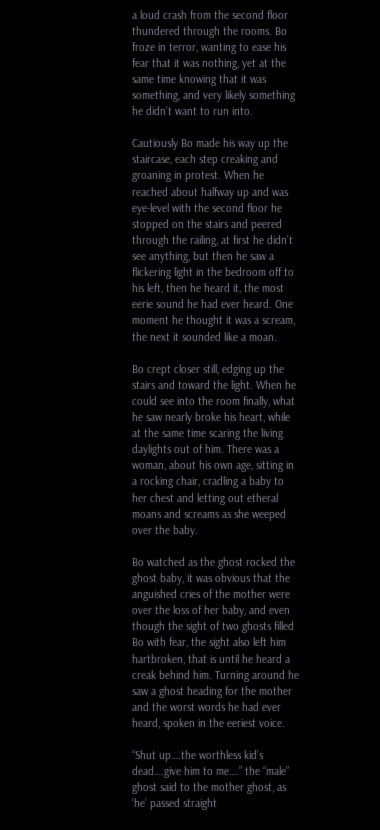a loud crash from the second floor thundered through the rooms. Bo froze in terror, wanting to ease his fear that it was nothing, yet at the same time knowing that it was something, and very likely something he didn’t want to run into.

Cautiously Bo made his way up the staircase, each step creaking and groaning in protest. When he reached about halfway up and was eye-level with the second floor he stopped on the stairs and peered through the railing, at first he didn’t see anything, but then he saw a flickering light in the bedroom off to his left, then he heard it, the most eerie sound he had ever heard. One moment he thought it was a scream, the next it sounded like a moan.

Bo crept closer still, edging up the stairs and toward the light. When he could see into the room finally, what he saw nearly broke his heart, while at the same time scaring the living daylights out of him. There was a woman, about his own age, sitting in a rocking chair, cradling a baby to her chest and letting out etheral moans and screams as she weeped over the baby.

Bo watched as the ghost rocked the ghost baby, it was obvious that the anguished cries of the mother were over the loss of her baby, and even though the sight of two ghosts filled Bo with fear, the sight also left him hartbroken, that is until he heard a creak behind him. Turning around he saw a ghost heading for the mother and the worst words he had ever heard, spoken in the eeriest voice.

“Shut up….the worthless kid’s dead….give him to me….” the “male” ghost said to the mother ghost, as ‘he’ passed straight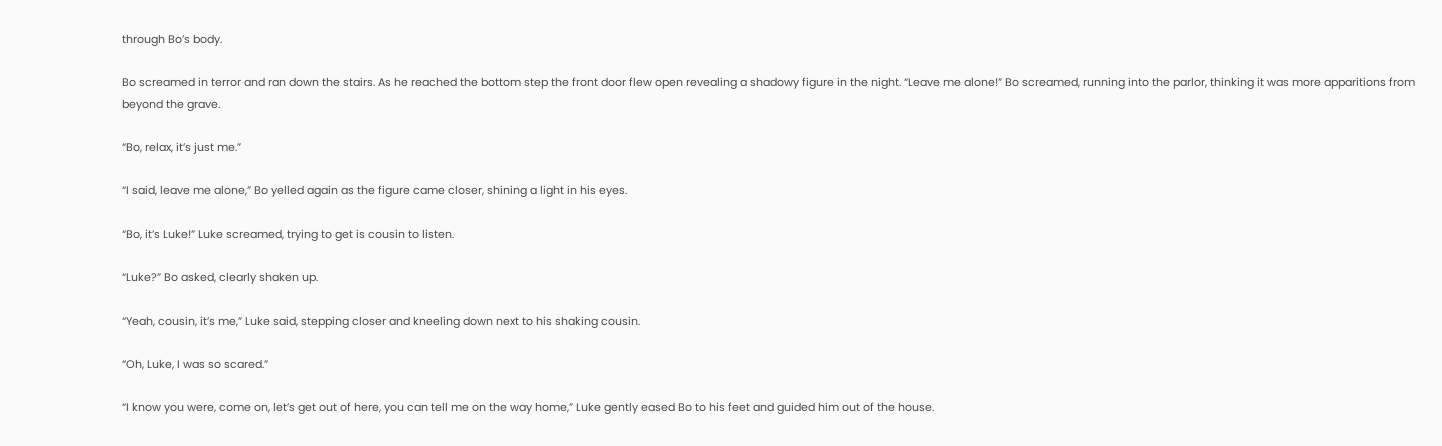through Bo’s body.

Bo screamed in terror and ran down the stairs. As he reached the bottom step the front door flew open revealing a shadowy figure in the night. “Leave me alone!” Bo screamed, running into the parlor, thinking it was more apparitions from beyond the grave.

“Bo, relax, it’s just me.”

“I said, leave me alone,” Bo yelled again as the figure came closer, shining a light in his eyes.

“Bo, it’s Luke!” Luke screamed, trying to get is cousin to listen.

“Luke?” Bo asked, clearly shaken up.

“Yeah, cousin, it’s me,” Luke said, stepping closer and kneeling down next to his shaking cousin.

“Oh, Luke, I was so scared.”

“I know you were, come on, let’s get out of here, you can tell me on the way home,” Luke gently eased Bo to his feet and guided him out of the house.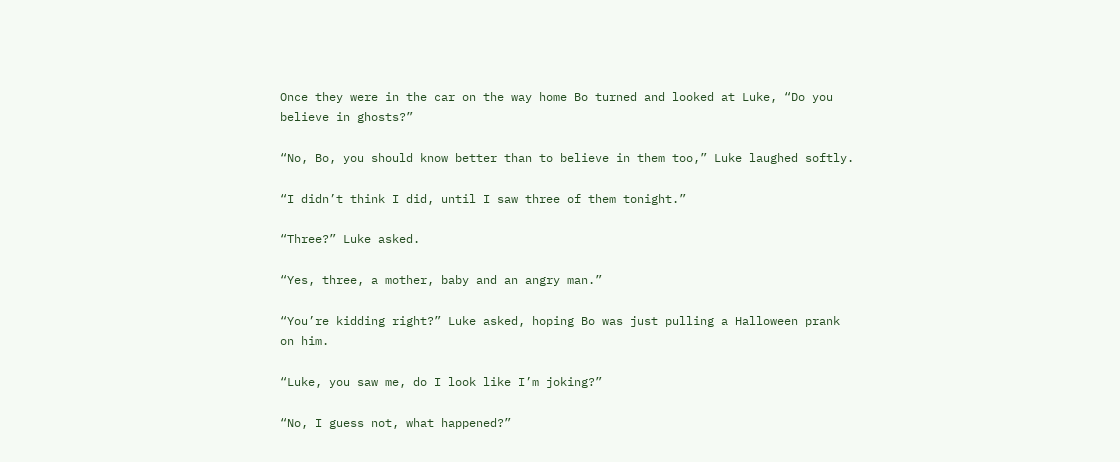Once they were in the car on the way home Bo turned and looked at Luke, “Do you believe in ghosts?”

“No, Bo, you should know better than to believe in them too,” Luke laughed softly.

“I didn’t think I did, until I saw three of them tonight.”

“Three?” Luke asked.

“Yes, three, a mother, baby and an angry man.”

“You’re kidding right?” Luke asked, hoping Bo was just pulling a Halloween prank on him.

“Luke, you saw me, do I look like I’m joking?”

“No, I guess not, what happened?”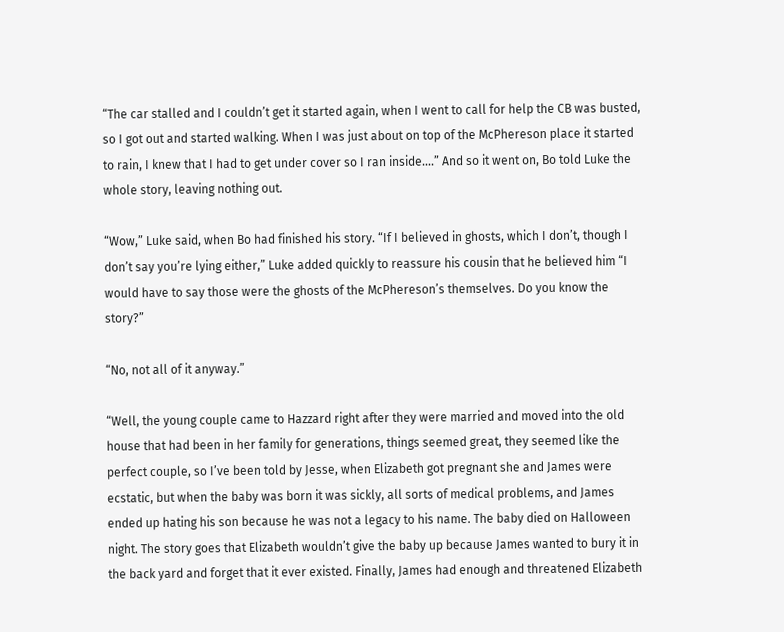“The car stalled and I couldn’t get it started again, when I went to call for help the CB was busted, so I got out and started walking. When I was just about on top of the McPhereson place it started to rain, I knew that I had to get under cover so I ran inside….” And so it went on, Bo told Luke the whole story, leaving nothing out.

“Wow,” Luke said, when Bo had finished his story. “If I believed in ghosts, which I don’t, though I don’t say you’re lying either,” Luke added quickly to reassure his cousin that he believed him “I would have to say those were the ghosts of the McPhereson’s themselves. Do you know the story?”

“No, not all of it anyway.”

“Well, the young couple came to Hazzard right after they were married and moved into the old house that had been in her family for generations, things seemed great, they seemed like the perfect couple, so I’ve been told by Jesse, when Elizabeth got pregnant she and James were ecstatic, but when the baby was born it was sickly, all sorts of medical problems, and James ended up hating his son because he was not a legacy to his name. The baby died on Halloween night. The story goes that Elizabeth wouldn’t give the baby up because James wanted to bury it in the back yard and forget that it ever existed. Finally, James had enough and threatened Elizabeth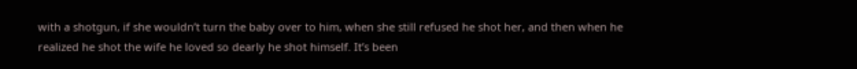with a shotgun, if she wouldn’t turn the baby over to him, when she still refused he shot her, and then when he realized he shot the wife he loved so dearly he shot himself. It’s been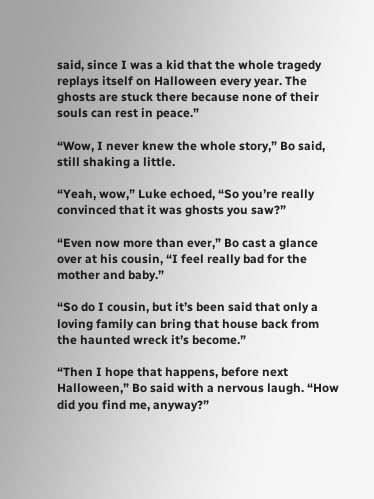said, since I was a kid that the whole tragedy replays itself on Halloween every year. The ghosts are stuck there because none of their souls can rest in peace.”

“Wow, I never knew the whole story,” Bo said, still shaking a little.

“Yeah, wow,” Luke echoed, “So you’re really convinced that it was ghosts you saw?”

“Even now more than ever,” Bo cast a glance over at his cousin, “I feel really bad for the mother and baby.”

“So do I cousin, but it’s been said that only a loving family can bring that house back from the haunted wreck it’s become.”

“Then I hope that happens, before next Halloween,” Bo said with a nervous laugh. “How did you find me, anyway?”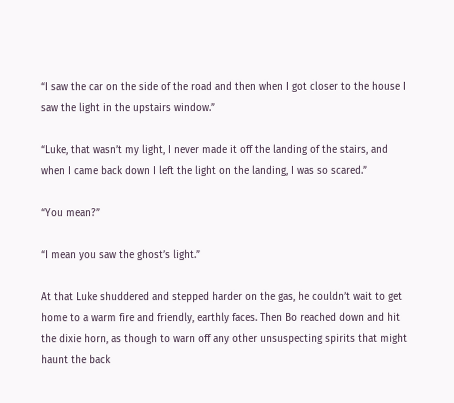“I saw the car on the side of the road and then when I got closer to the house I saw the light in the upstairs window.”

“Luke, that wasn’t my light, I never made it off the landing of the stairs, and when I came back down I left the light on the landing, I was so scared.”

“You mean?”

“I mean you saw the ghost’s light.”

At that Luke shuddered and stepped harder on the gas, he couldn’t wait to get home to a warm fire and friendly, earthly faces. Then Bo reached down and hit the dixie horn, as though to warn off any other unsuspecting spirits that might haunt the back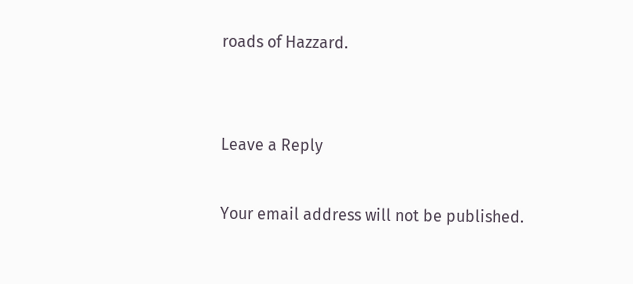roads of Hazzard.


Leave a Reply

Your email address will not be published.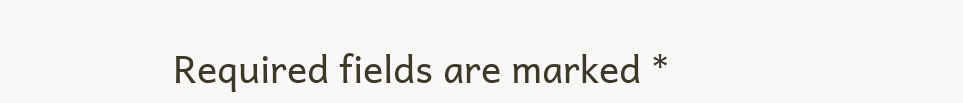Required fields are marked *